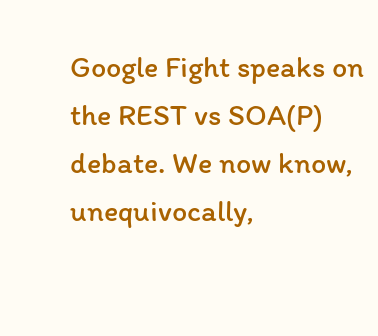Google Fight speaks on the REST vs SOA(P) debate. We now know, unequivocally,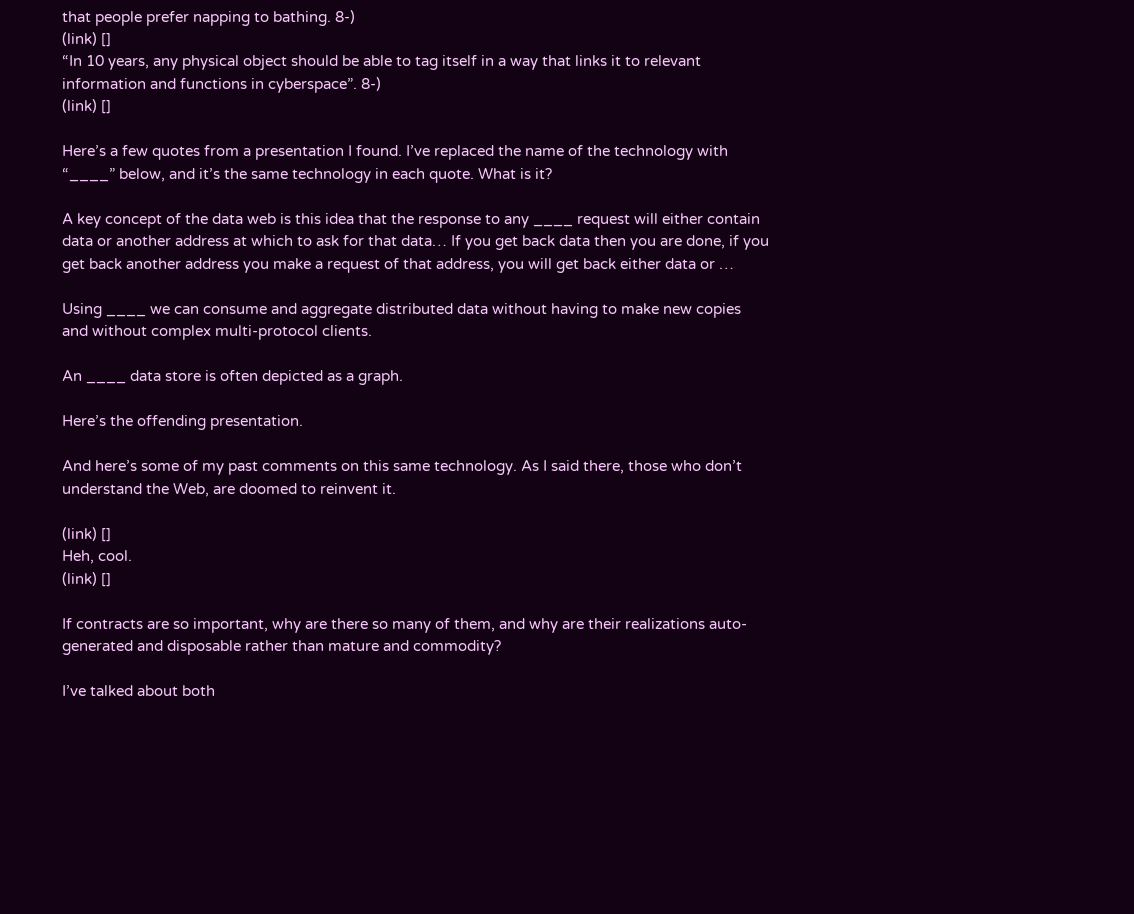that people prefer napping to bathing. 8-)
(link) []
“In 10 years, any physical object should be able to tag itself in a way that links it to relevant information and functions in cyberspace”. 8-)
(link) []

Here’s a few quotes from a presentation I found. I’ve replaced the name of the technology with “____” below, and it’s the same technology in each quote. What is it?

A key concept of the data web is this idea that the response to any ____ request will either contain data or another address at which to ask for that data… If you get back data then you are done, if you get back another address you make a request of that address, you will get back either data or …

Using ____ we can consume and aggregate distributed data without having to make new copies and without complex multi-protocol clients.

An ____ data store is often depicted as a graph.

Here’s the offending presentation.

And here’s some of my past comments on this same technology. As I said there, those who don’t understand the Web, are doomed to reinvent it.

(link) []
Heh, cool.
(link) []

If contracts are so important, why are there so many of them, and why are their realizations auto-generated and disposable rather than mature and commodity?

I’ve talked about both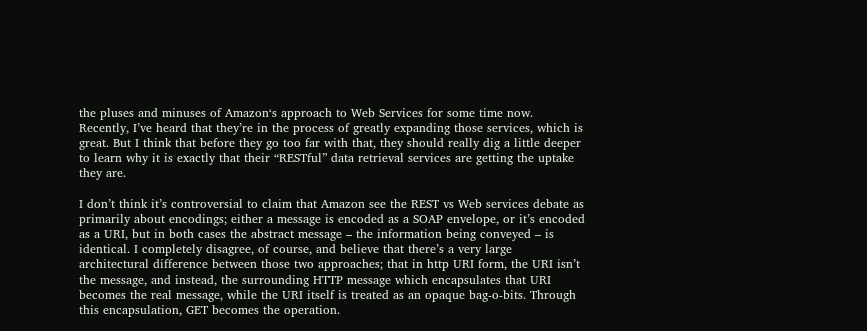the pluses and minuses of Amazon‘s approach to Web Services for some time now. Recently, I’ve heard that they’re in the process of greatly expanding those services, which is great. But I think that before they go too far with that, they should really dig a little deeper to learn why it is exactly that their “RESTful” data retrieval services are getting the uptake they are.

I don’t think it’s controversial to claim that Amazon see the REST vs Web services debate as primarily about encodings; either a message is encoded as a SOAP envelope, or it’s encoded as a URI, but in both cases the abstract message – the information being conveyed – is identical. I completely disagree, of course, and believe that there’s a very large architectural difference between those two approaches; that in http URI form, the URI isn’t the message, and instead, the surrounding HTTP message which encapsulates that URI becomes the real message, while the URI itself is treated as an opaque bag-o-bits. Through this encapsulation, GET becomes the operation.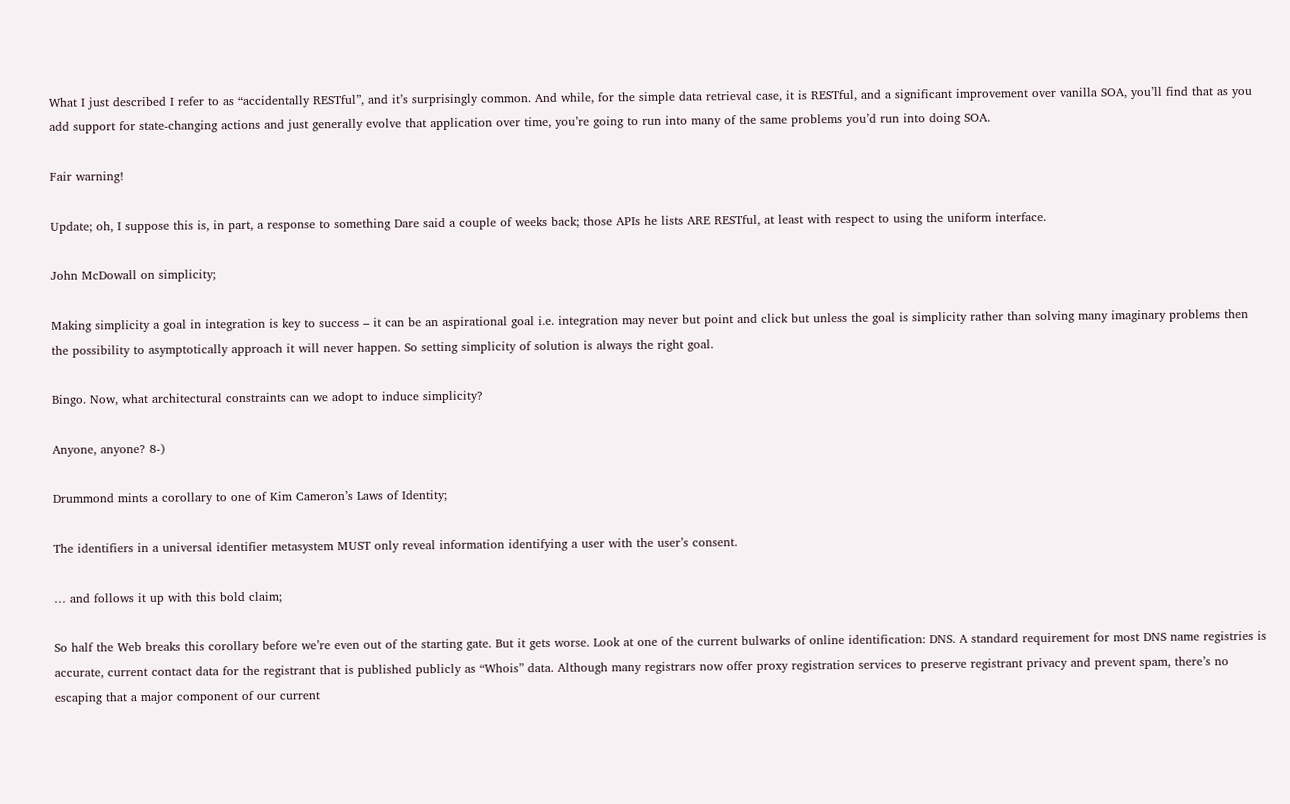What I just described I refer to as “accidentally RESTful”, and it’s surprisingly common. And while, for the simple data retrieval case, it is RESTful, and a significant improvement over vanilla SOA, you’ll find that as you add support for state-changing actions and just generally evolve that application over time, you’re going to run into many of the same problems you’d run into doing SOA.

Fair warning!

Update; oh, I suppose this is, in part, a response to something Dare said a couple of weeks back; those APIs he lists ARE RESTful, at least with respect to using the uniform interface.

John McDowall on simplicity;

Making simplicity a goal in integration is key to success – it can be an aspirational goal i.e. integration may never but point and click but unless the goal is simplicity rather than solving many imaginary problems then the possibility to asymptotically approach it will never happen. So setting simplicity of solution is always the right goal.

Bingo. Now, what architectural constraints can we adopt to induce simplicity?

Anyone, anyone? 8-)

Drummond mints a corollary to one of Kim Cameron’s Laws of Identity;

The identifiers in a universal identifier metasystem MUST only reveal information identifying a user with the user’s consent.

… and follows it up with this bold claim;

So half the Web breaks this corollary before we’re even out of the starting gate. But it gets worse. Look at one of the current bulwarks of online identification: DNS. A standard requirement for most DNS name registries is accurate, current contact data for the registrant that is published publicly as “Whois” data. Although many registrars now offer proxy registration services to preserve registrant privacy and prevent spam, there’s no escaping that a major component of our current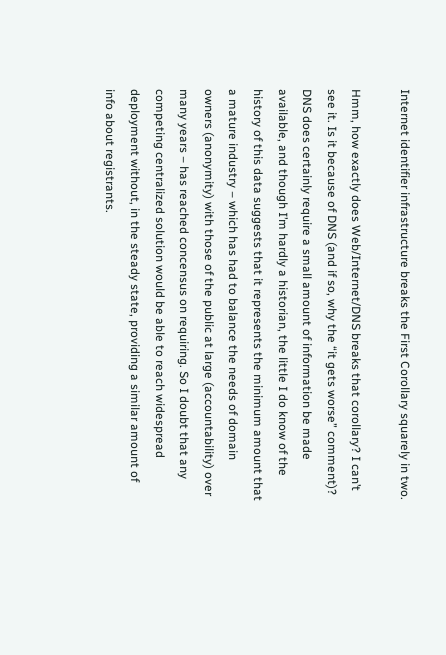Internet identifier infrastructure breaks the First Corollary squarely in two.

Hmm, how exactly does Web/Internet/DNS breaks that corollary? I can’t see it. Is it because of DNS (and if so, why the “it gets worse” comment)? DNS does certainly require a small amount of information be made available, and though I’m hardly a historian, the little I do know of the history of this data suggests that it represents the minimum amount that a mature industry – which has had to balance the needs of domain owners (anonymity) with those of the public at large (accountability) over many years – has reached concensus on requiring. So I doubt that any competing centralized solution would be able to reach widespread deployment without, in the steady state, providing a similar amount of info about registrants.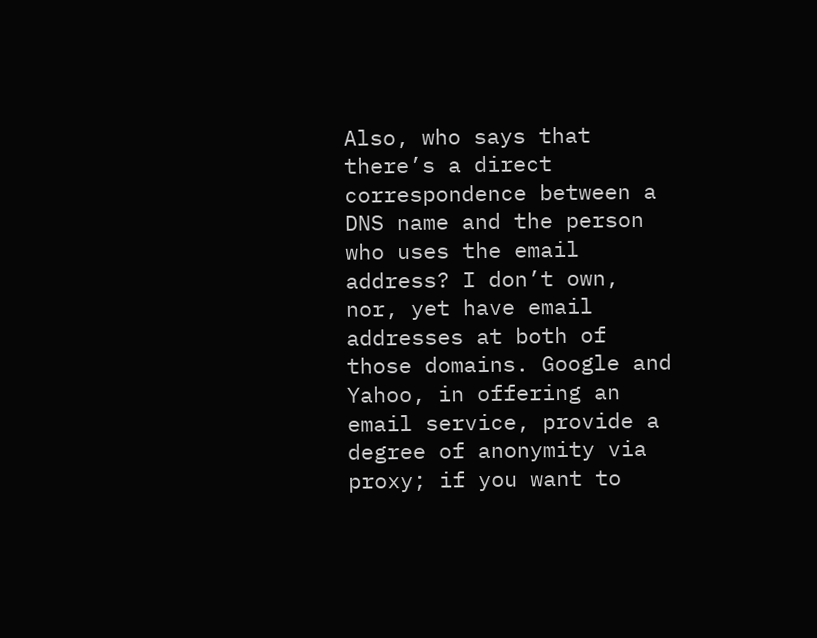Also, who says that there’s a direct correspondence between a DNS name and the person who uses the email address? I don’t own, nor, yet have email addresses at both of those domains. Google and Yahoo, in offering an email service, provide a degree of anonymity via proxy; if you want to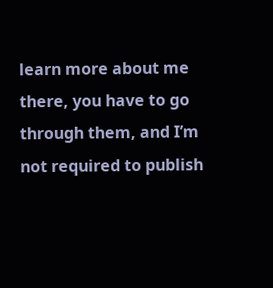learn more about me there, you have to go through them, and I’m not required to publish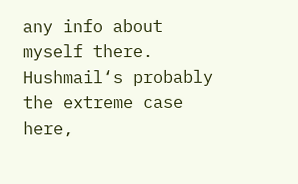any info about myself there. Hushmail‘s probably the extreme case here,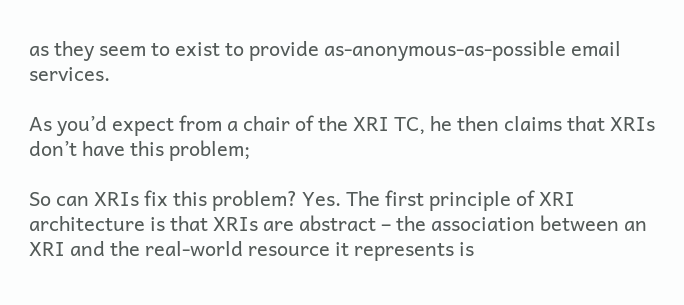as they seem to exist to provide as-anonymous-as-possible email services.

As you’d expect from a chair of the XRI TC, he then claims that XRIs don’t have this problem;

So can XRIs fix this problem? Yes. The first principle of XRI architecture is that XRIs are abstract – the association between an XRI and the real-world resource it represents is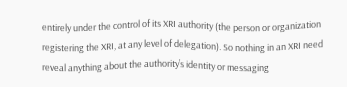entirely under the control of its XRI authority (the person or organization registering the XRI, at any level of delegation). So nothing in an XRI need reveal anything about the authority’s identity or messaging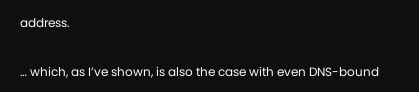address.

… which, as I’ve shown, is also the case with even DNS-bound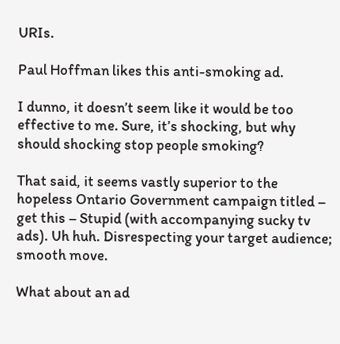URIs.

Paul Hoffman likes this anti-smoking ad.

I dunno, it doesn’t seem like it would be too effective to me. Sure, it’s shocking, but why should shocking stop people smoking?

That said, it seems vastly superior to the hopeless Ontario Government campaign titled – get this – Stupid (with accompanying sucky tv ads). Uh huh. Disrespecting your target audience; smooth move.

What about an ad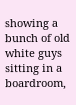showing a bunch of old white guys sitting in a boardroom,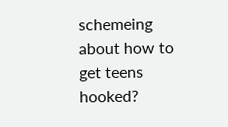schemeing about how to get teens hooked?